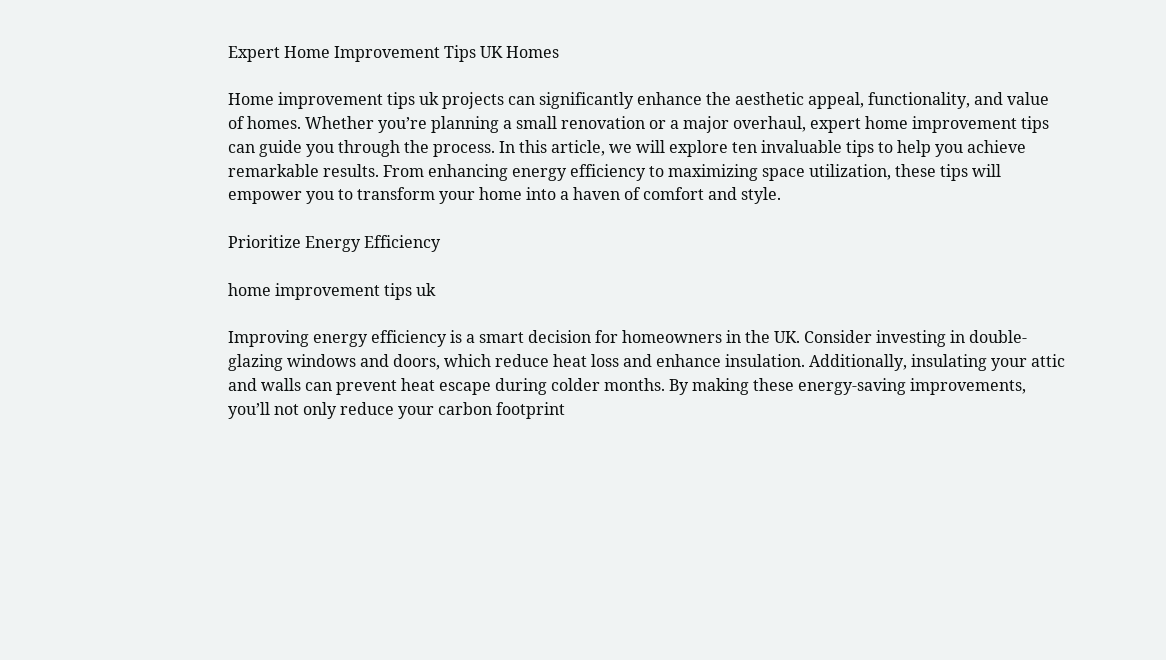Expert Home Improvement Tips UK Homes

Home improvement tips uk projects can significantly enhance the aesthetic appeal, functionality, and value of homes. Whether you’re planning a small renovation or a major overhaul, expert home improvement tips can guide you through the process. In this article, we will explore ten invaluable tips to help you achieve remarkable results. From enhancing energy efficiency to maximizing space utilization, these tips will empower you to transform your home into a haven of comfort and style.

Prioritize Energy Efficiency

home improvement tips uk

Improving energy efficiency is a smart decision for homeowners in the UK. Consider investing in double-glazing windows and doors, which reduce heat loss and enhance insulation. Additionally, insulating your attic and walls can prevent heat escape during colder months. By making these energy-saving improvements, you’ll not only reduce your carbon footprint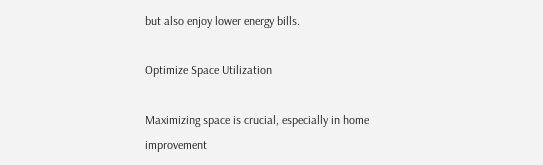but also enjoy lower energy bills.

Optimize Space Utilization

Maximizing space is crucial, especially in home improvement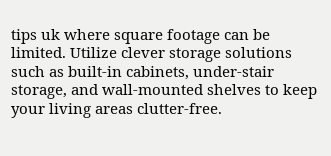tips uk where square footage can be limited. Utilize clever storage solutions such as built-in cabinets, under-stair storage, and wall-mounted shelves to keep your living areas clutter-free.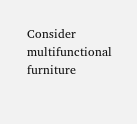Consider multifunctional furniture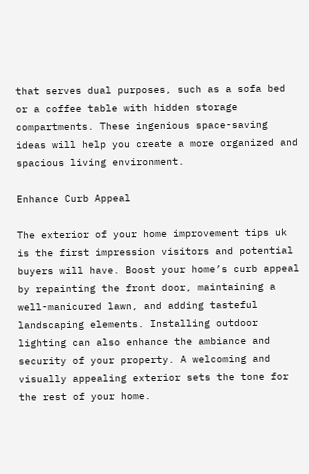that serves dual purposes, such as a sofa bed or a coffee table with hidden storage compartments. These ingenious space-saving ideas will help you create a more organized and spacious living environment.

Enhance Curb Appeal

The exterior of your home improvement tips uk is the first impression visitors and potential buyers will have. Boost your home’s curb appeal by repainting the front door, maintaining a well-manicured lawn, and adding tasteful landscaping elements. Installing outdoor lighting can also enhance the ambiance and security of your property. A welcoming and visually appealing exterior sets the tone for the rest of your home.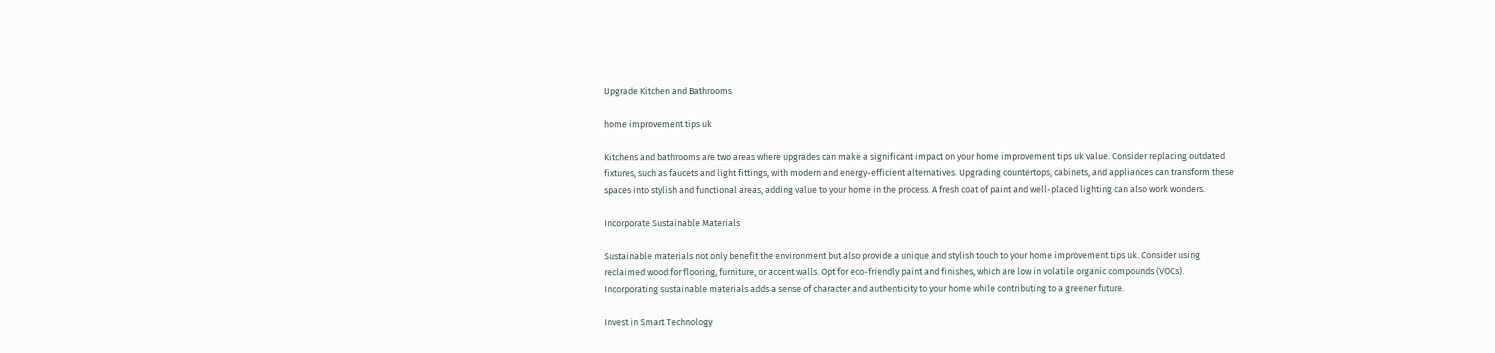Upgrade Kitchen and Bathrooms

home improvement tips uk

Kitchens and bathrooms are two areas where upgrades can make a significant impact on your home improvement tips uk value. Consider replacing outdated fixtures, such as faucets and light fittings, with modern and energy-efficient alternatives. Upgrading countertops, cabinets, and appliances can transform these spaces into stylish and functional areas, adding value to your home in the process. A fresh coat of paint and well-placed lighting can also work wonders.

Incorporate Sustainable Materials

Sustainable materials not only benefit the environment but also provide a unique and stylish touch to your home improvement tips uk. Consider using reclaimed wood for flooring, furniture, or accent walls. Opt for eco-friendly paint and finishes, which are low in volatile organic compounds (VOCs). Incorporating sustainable materials adds a sense of character and authenticity to your home while contributing to a greener future.

Invest in Smart Technology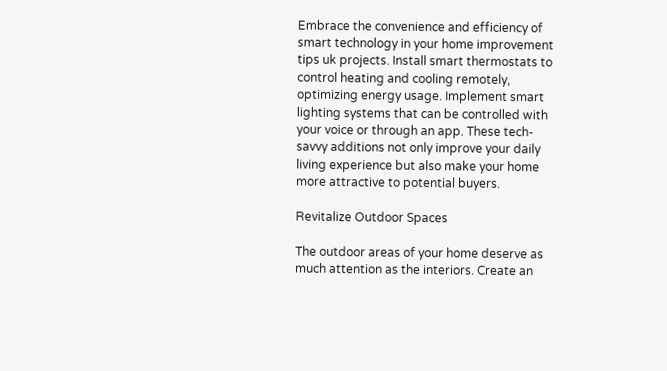Embrace the convenience and efficiency of smart technology in your home improvement tips uk projects. Install smart thermostats to control heating and cooling remotely, optimizing energy usage. Implement smart lighting systems that can be controlled with your voice or through an app. These tech-savvy additions not only improve your daily living experience but also make your home more attractive to potential buyers.

Revitalize Outdoor Spaces

The outdoor areas of your home deserve as much attention as the interiors. Create an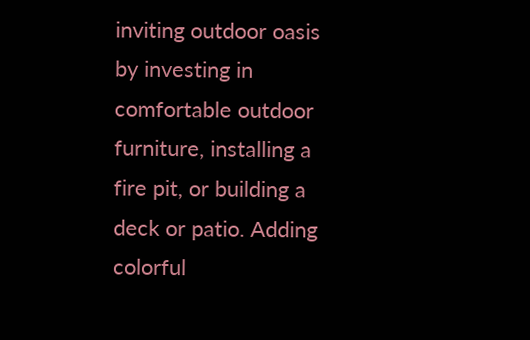inviting outdoor oasis by investing in comfortable outdoor furniture, installing a fire pit, or building a deck or patio. Adding colorful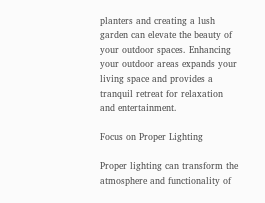planters and creating a lush garden can elevate the beauty of your outdoor spaces. Enhancing your outdoor areas expands your living space and provides a tranquil retreat for relaxation and entertainment.

Focus on Proper Lighting

Proper lighting can transform the atmosphere and functionality of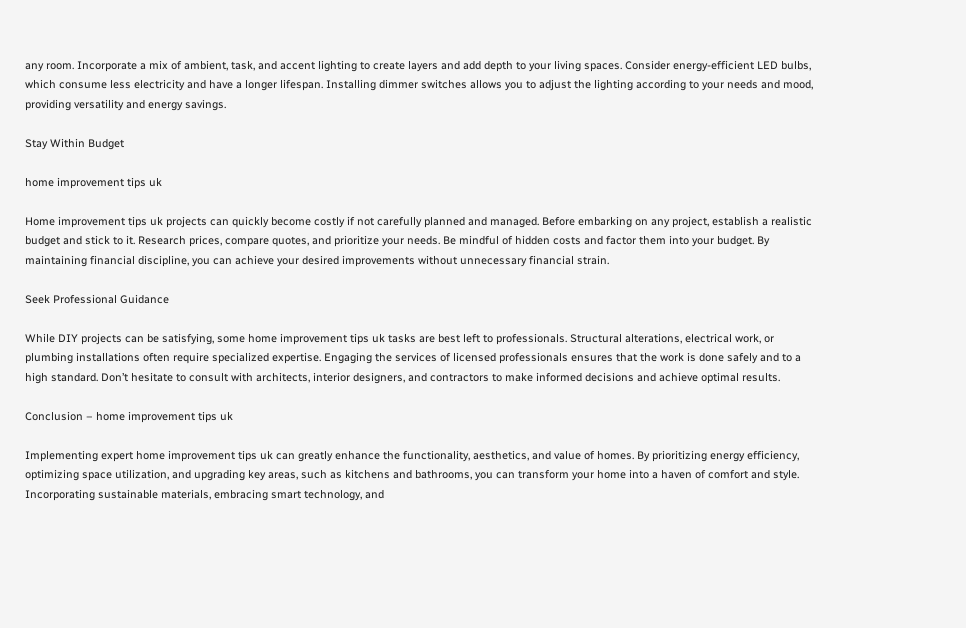any room. Incorporate a mix of ambient, task, and accent lighting to create layers and add depth to your living spaces. Consider energy-efficient LED bulbs, which consume less electricity and have a longer lifespan. Installing dimmer switches allows you to adjust the lighting according to your needs and mood, providing versatility and energy savings.

Stay Within Budget

home improvement tips uk

Home improvement tips uk projects can quickly become costly if not carefully planned and managed. Before embarking on any project, establish a realistic budget and stick to it. Research prices, compare quotes, and prioritize your needs. Be mindful of hidden costs and factor them into your budget. By maintaining financial discipline, you can achieve your desired improvements without unnecessary financial strain.

Seek Professional Guidance

While DIY projects can be satisfying, some home improvement tips uk tasks are best left to professionals. Structural alterations, electrical work, or plumbing installations often require specialized expertise. Engaging the services of licensed professionals ensures that the work is done safely and to a high standard. Don’t hesitate to consult with architects, interior designers, and contractors to make informed decisions and achieve optimal results.

Conclusion – home improvement tips uk

Implementing expert home improvement tips uk can greatly enhance the functionality, aesthetics, and value of homes. By prioritizing energy efficiency, optimizing space utilization, and upgrading key areas, such as kitchens and bathrooms, you can transform your home into a haven of comfort and style. Incorporating sustainable materials, embracing smart technology, and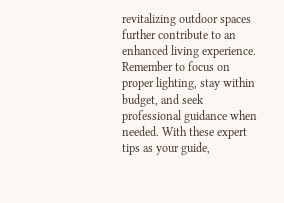revitalizing outdoor spaces further contribute to an enhanced living experience. Remember to focus on proper lighting, stay within budget, and seek professional guidance when needed. With these expert tips as your guide,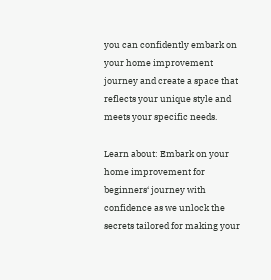you can confidently embark on your home improvement journey and create a space that reflects your unique style and meets your specific needs.

Learn about: Embark on your home improvement for beginners‘ journey with confidence as we unlock the secrets tailored for making your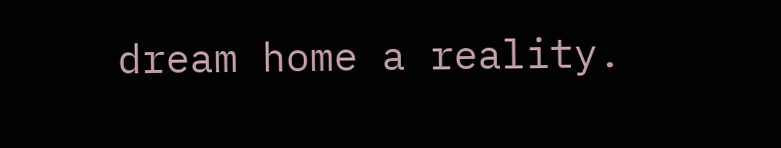dream home a reality.